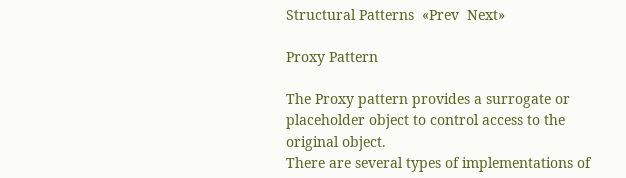Structural Patterns  «Prev  Next»

Proxy Pattern

The Proxy pattern provides a surrogate or placeholder object to control access to the original object.
There are several types of implementations of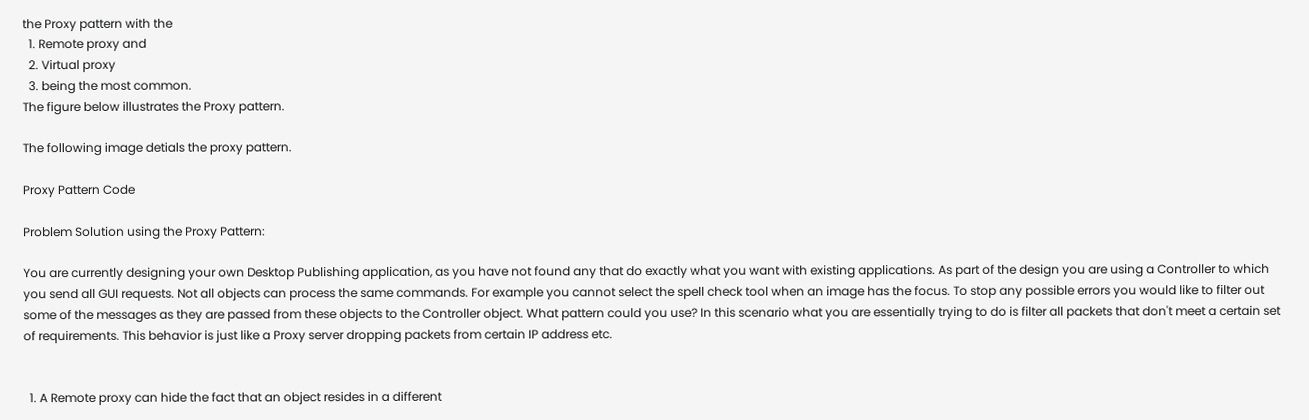the Proxy pattern with the
  1. Remote proxy and
  2. Virtual proxy
  3. being the most common.
The figure below illustrates the Proxy pattern.

The following image detials the proxy pattern.

Proxy Pattern Code

Problem Solution using the Proxy Pattern:

You are currently designing your own Desktop Publishing application, as you have not found any that do exactly what you want with existing applications. As part of the design you are using a Controller to which you send all GUI requests. Not all objects can process the same commands. For example you cannot select the spell check tool when an image has the focus. To stop any possible errors you would like to filter out some of the messages as they are passed from these objects to the Controller object. What pattern could you use? In this scenario what you are essentially trying to do is filter all packets that don't meet a certain set of requirements. This behavior is just like a Proxy server dropping packets from certain IP address etc.


  1. A Remote proxy can hide the fact that an object resides in a different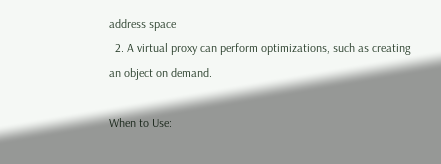address space
  2. A virtual proxy can perform optimizations, such as creating an object on demand.

When to Use: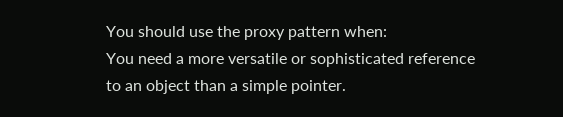You should use the proxy pattern when:
You need a more versatile or sophisticated reference to an object than a simple pointer.